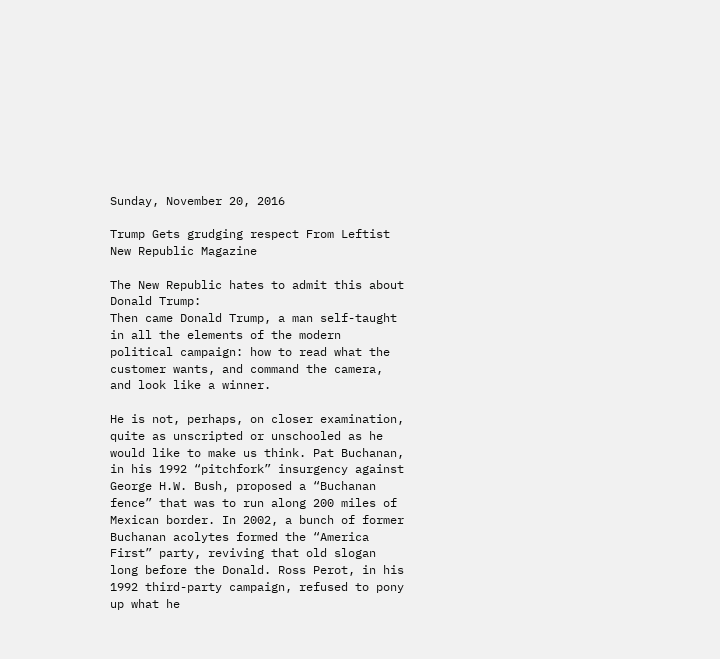Sunday, November 20, 2016

Trump Gets grudging respect From Leftist New Republic Magazine

The New Republic hates to admit this about Donald Trump:
Then came Donald Trump, a man self-taught in all the elements of the modern political campaign: how to read what the customer wants, and command the camera, and look like a winner.

He is not, perhaps, on closer examination, quite as unscripted or unschooled as he would like to make us think. Pat Buchanan, in his 1992 “pitchfork” insurgency against George H.W. Bush, proposed a “Buchanan fence” that was to run along 200 miles of Mexican border. In 2002, a bunch of former Buchanan acolytes formed the “America First” party, reviving that old slogan long before the Donald. Ross Perot, in his 1992 third-party campaign, refused to pony up what he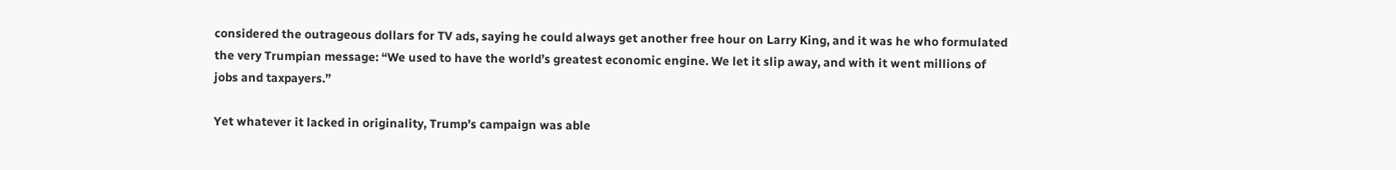considered the outrageous dollars for TV ads, saying he could always get another free hour on Larry King, and it was he who formulated the very Trumpian message: “We used to have the world’s greatest economic engine. We let it slip away, and with it went millions of jobs and taxpayers.”

Yet whatever it lacked in originality, Trump’s campaign was able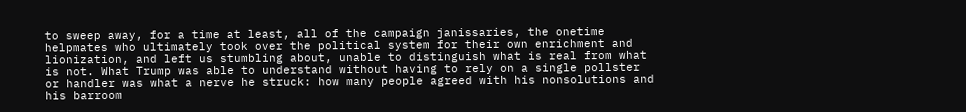to sweep away, for a time at least, all of the campaign janissaries, the onetime helpmates who ultimately took over the political system for their own enrichment and lionization, and left us stumbling about, unable to distinguish what is real from what is not. What Trump was able to understand without having to rely on a single pollster or handler was what a nerve he struck: how many people agreed with his nonsolutions and his barroom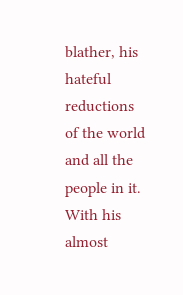blather, his hateful reductions of the world and all the people in it. With his almost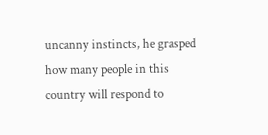uncanny instincts, he grasped how many people in this country will respond to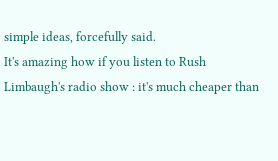simple ideas, forcefully said.
It's amazing how if you listen to Rush Limbaugh's radio show : it's much cheaper than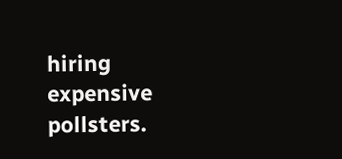hiring expensive pollsters.